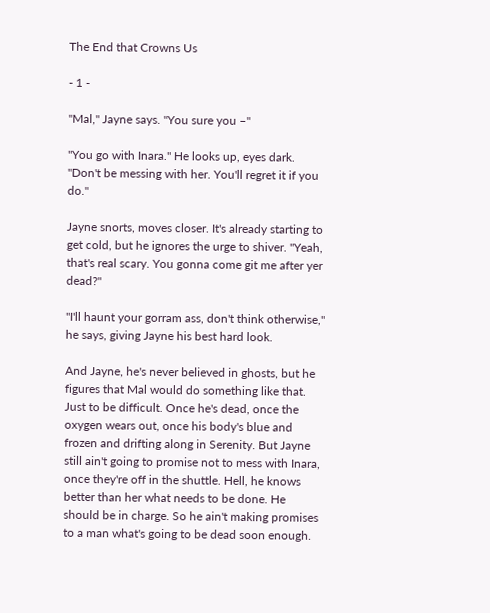The End that Crowns Us

- 1 -

"Mal," Jayne says. "You sure you –"

"You go with Inara." He looks up, eyes dark. "Don't be messing with her. You'll regret it if you do."

Jayne snorts, moves closer. It's already starting to get cold, but he ignores the urge to shiver. "Yeah, that's real scary. You gonna come git me after yer dead?"

"I'll haunt your gorram ass, don't think otherwise," he says, giving Jayne his best hard look.

And Jayne, he's never believed in ghosts, but he figures that Mal would do something like that. Just to be difficult. Once he's dead, once the oxygen wears out, once his body's blue and frozen and drifting along in Serenity. But Jayne still ain't going to promise not to mess with Inara, once they're off in the shuttle. Hell, he knows better than her what needs to be done. He should be in charge. So he ain't making promises to a man what's going to be dead soon enough.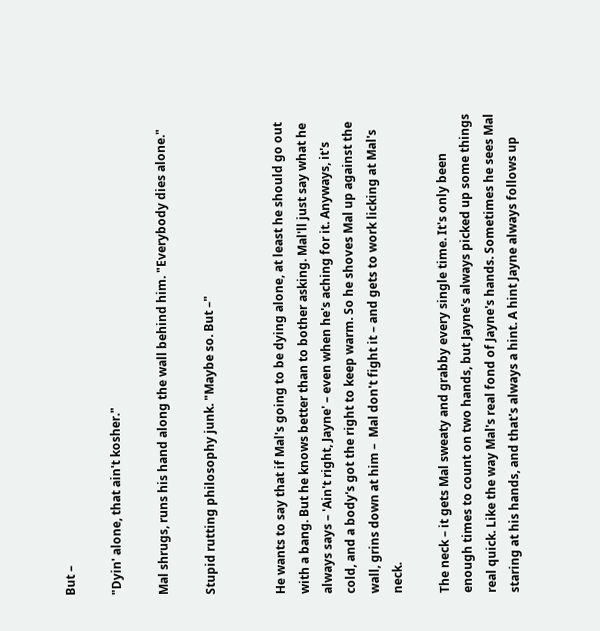But –

"Dyin' alone, that ain't kosher."

Mal shrugs, runs his hand along the wall behind him. "Everybody dies alone."

Stupid rutting philosophy junk. "Maybe so. But –"


He wants to say that if Mal's going to be dying alone, at least he should go out with a bang. But he knows better than to bother asking. Mal'll just say what he always says – 'Ain't right, Jayne' – even when he's aching for it. Anyways, it's cold, and a body's got the right to keep warm. So he shoves Mal up against the wall, grins down at him –  Mal don't fight it – and gets to work licking at Mal's neck.

The neck – it gets Mal sweaty and grabby every single time. It's only been enough times to count on two hands, but Jayne's always picked up some things real quick. Like the way Mal's real fond of Jayne's hands. Sometimes he sees Mal staring at his hands, and that's always a hint. A hint Jayne always follows up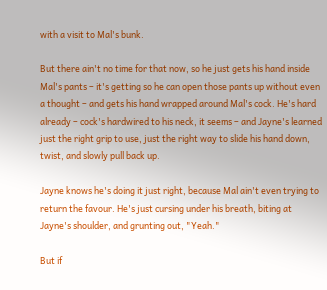with a visit to Mal's bunk.

But there ain't no time for that now, so he just gets his hand inside Mal's pants – it's getting so he can open those pants up without even a thought – and gets his hand wrapped around Mal's cock. He's hard already – cock's hardwired to his neck, it seems – and Jayne's learned just the right grip to use, just the right way to slide his hand down, twist, and slowly pull back up.

Jayne knows he's doing it just right, because Mal ain't even trying to return the favour. He's just cursing under his breath, biting at Jayne's shoulder, and grunting out, "Yeah."

But if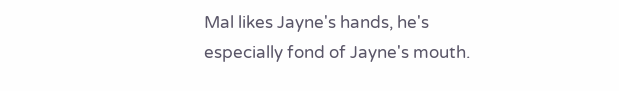Mal likes Jayne's hands, he's especially fond of Jayne's mouth.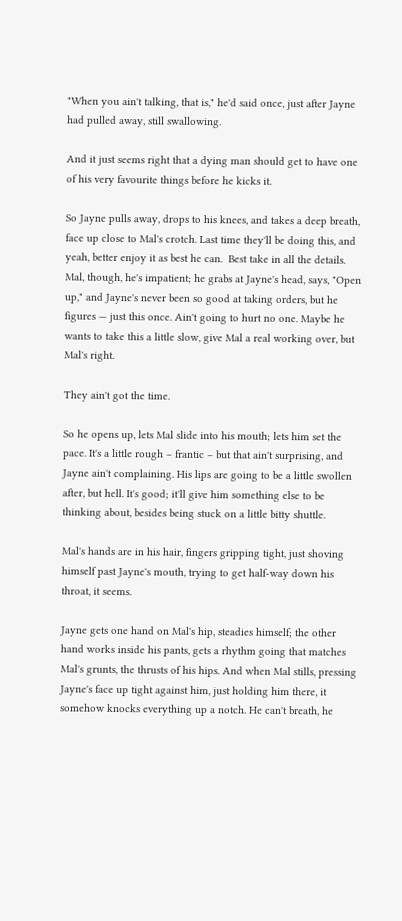"When you ain't talking, that is," he'd said once, just after Jayne had pulled away, still swallowing.

And it just seems right that a dying man should get to have one of his very favourite things before he kicks it.

So Jayne pulls away, drops to his knees, and takes a deep breath, face up close to Mal's crotch. Last time they'll be doing this, and yeah, better enjoy it as best he can.  Best take in all the details. Mal, though, he's impatient; he grabs at Jayne's head, says, "Open up," and Jayne's never been so good at taking orders, but he figures — just this once. Ain't going to hurt no one. Maybe he wants to take this a little slow, give Mal a real working over, but Mal's right.

They ain't got the time.

So he opens up, lets Mal slide into his mouth; lets him set the pace. It's a little rough – frantic – but that ain't surprising, and Jayne ain't complaining. His lips are going to be a little swollen after, but hell. It's good; it'll give him something else to be thinking about, besides being stuck on a little bitty shuttle.

Mal's hands are in his hair, fingers gripping tight, just shoving himself past Jayne's mouth, trying to get half-way down his throat, it seems.

Jayne gets one hand on Mal's hip, steadies himself; the other hand works inside his pants, gets a rhythm going that matches Mal's grunts, the thrusts of his hips. And when Mal stills, pressing Jayne's face up tight against him, just holding him there, it somehow knocks everything up a notch. He can't breath, he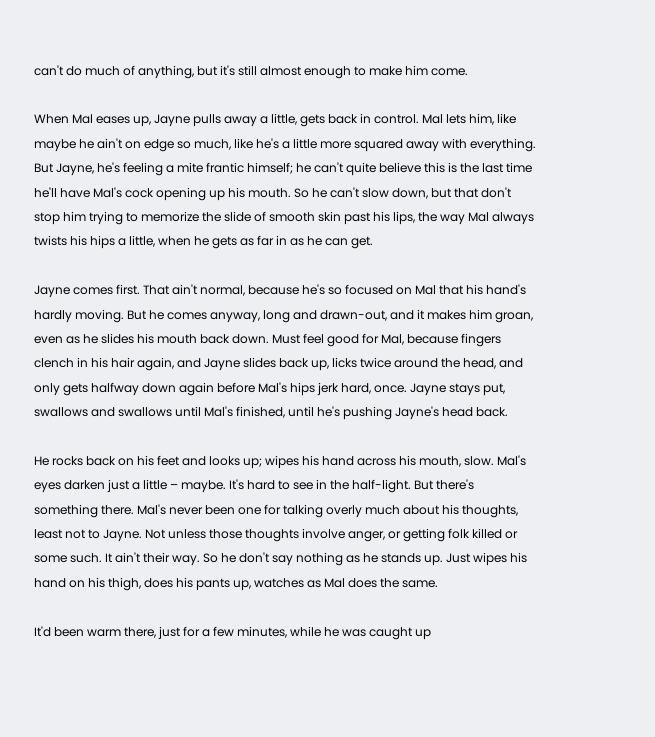can't do much of anything, but it's still almost enough to make him come.

When Mal eases up, Jayne pulls away a little, gets back in control. Mal lets him, like maybe he ain't on edge so much, like he's a little more squared away with everything. But Jayne, he's feeling a mite frantic himself; he can't quite believe this is the last time he'll have Mal's cock opening up his mouth. So he can't slow down, but that don't stop him trying to memorize the slide of smooth skin past his lips, the way Mal always twists his hips a little, when he gets as far in as he can get.

Jayne comes first. That ain't normal, because he's so focused on Mal that his hand's hardly moving. But he comes anyway, long and drawn-out, and it makes him groan, even as he slides his mouth back down. Must feel good for Mal, because fingers clench in his hair again, and Jayne slides back up, licks twice around the head, and only gets halfway down again before Mal's hips jerk hard, once. Jayne stays put, swallows and swallows until Mal's finished, until he's pushing Jayne's head back.

He rocks back on his feet and looks up; wipes his hand across his mouth, slow. Mal's eyes darken just a little – maybe. It's hard to see in the half-light. But there's something there. Mal's never been one for talking overly much about his thoughts, least not to Jayne. Not unless those thoughts involve anger, or getting folk killed or some such. It ain't their way. So he don't say nothing as he stands up. Just wipes his hand on his thigh, does his pants up, watches as Mal does the same.

It'd been warm there, just for a few minutes, while he was caught up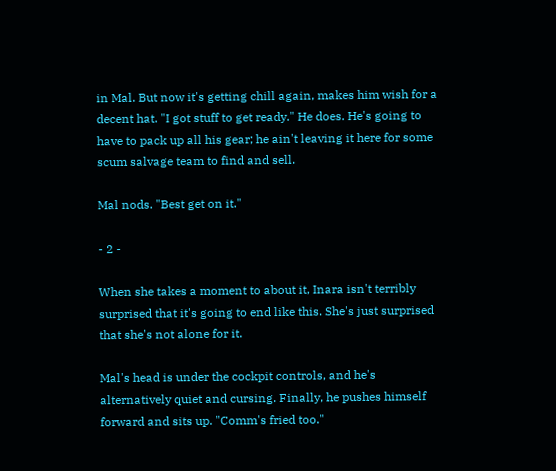in Mal. But now it's getting chill again, makes him wish for a decent hat. "I got stuff to get ready." He does. He's going to have to pack up all his gear; he ain't leaving it here for some scum salvage team to find and sell.

Mal nods. "Best get on it."

- 2 -

When she takes a moment to about it, Inara isn't terribly surprised that it's going to end like this. She's just surprised that she's not alone for it.

Mal's head is under the cockpit controls, and he's alternatively quiet and cursing. Finally, he pushes himself forward and sits up. "Comm's fried too."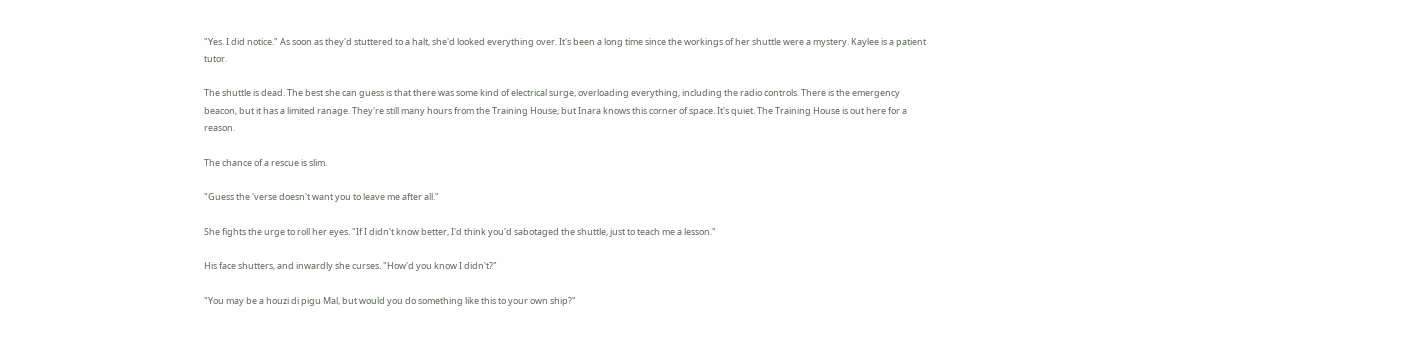"Yes. I did notice." As soon as they'd stuttered to a halt, she'd looked everything over. It's been a long time since the workings of her shuttle were a mystery. Kaylee is a patient tutor.

The shuttle is dead. The best she can guess is that there was some kind of electrical surge, overloading everything, including the radio controls. There is the emergency beacon, but it has a limited ranage. They're still many hours from the Training House, but Inara knows this corner of space. It's quiet. The Training House is out here for a reason.

The chance of a rescue is slim.

"Guess the 'verse doesn't want you to leave me after all."

She fights the urge to roll her eyes. "If I didn't know better, I'd think you'd sabotaged the shuttle, just to teach me a lesson."

His face shutters, and inwardly she curses. "How'd you know I didn't?"

"You may be a houzi di pigu Mal, but would you do something like this to your own ship?"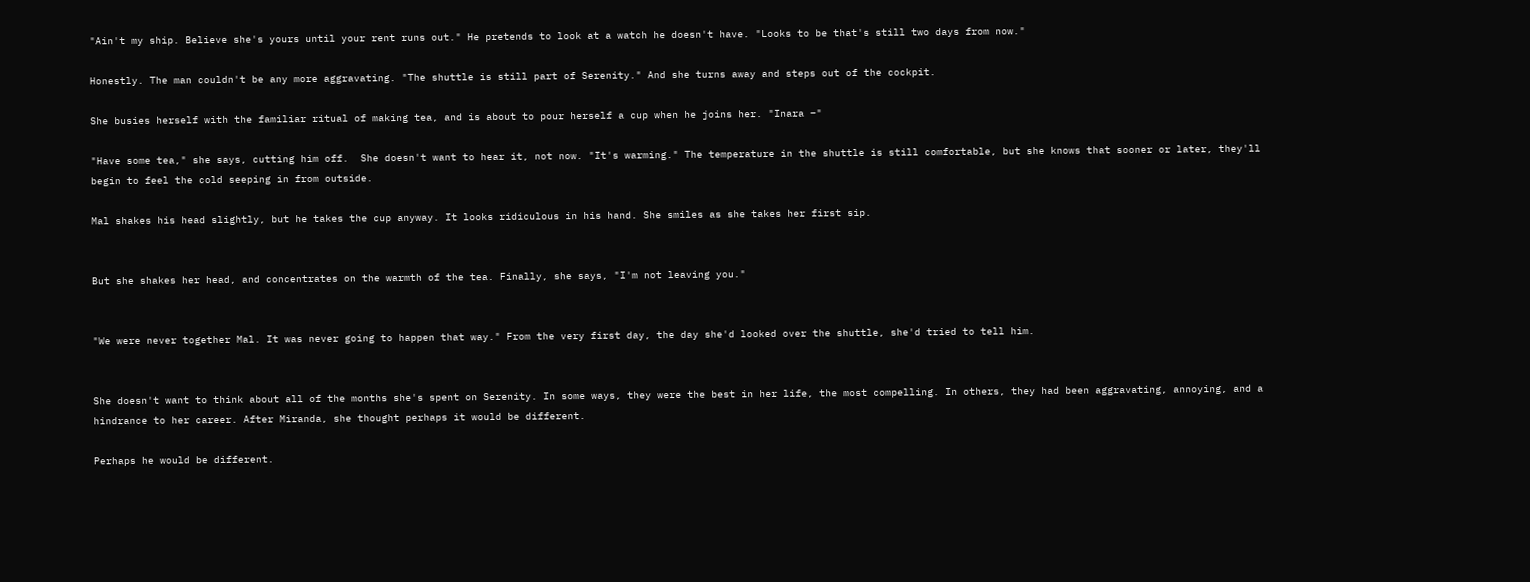"Ain't my ship. Believe she's yours until your rent runs out." He pretends to look at a watch he doesn't have. "Looks to be that's still two days from now."

Honestly. The man couldn't be any more aggravating. "The shuttle is still part of Serenity." And she turns away and steps out of the cockpit.

She busies herself with the familiar ritual of making tea, and is about to pour herself a cup when he joins her. "Inara –"

"Have some tea," she says, cutting him off.  She doesn't want to hear it, not now. "It's warming." The temperature in the shuttle is still comfortable, but she knows that sooner or later, they'll begin to feel the cold seeping in from outside.

Mal shakes his head slightly, but he takes the cup anyway. It looks ridiculous in his hand. She smiles as she takes her first sip.


But she shakes her head, and concentrates on the warmth of the tea. Finally, she says, "I'm not leaving you."


"We were never together Mal. It was never going to happen that way." From the very first day, the day she'd looked over the shuttle, she'd tried to tell him.


She doesn't want to think about all of the months she's spent on Serenity. In some ways, they were the best in her life, the most compelling. In others, they had been aggravating, annoying, and a hindrance to her career. After Miranda, she thought perhaps it would be different.

Perhaps he would be different.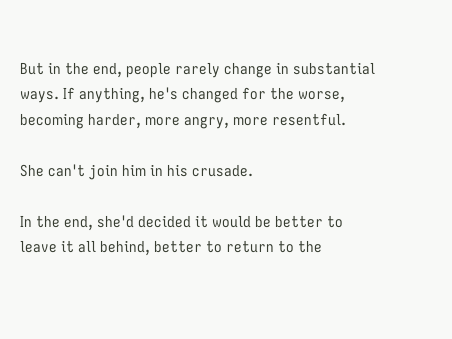But in the end, people rarely change in substantial ways. If anything, he's changed for the worse, becoming harder, more angry, more resentful.

She can't join him in his crusade.

In the end, she'd decided it would be better to leave it all behind, better to return to the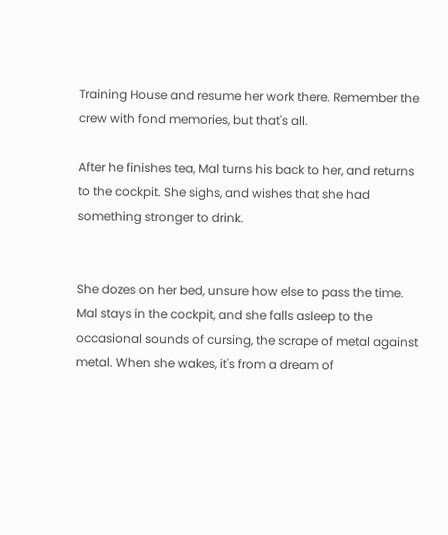Training House and resume her work there. Remember the crew with fond memories, but that's all.

After he finishes tea, Mal turns his back to her, and returns to the cockpit. She sighs, and wishes that she had something stronger to drink.


She dozes on her bed, unsure how else to pass the time. Mal stays in the cockpit, and she falls asleep to the occasional sounds of cursing, the scrape of metal against metal. When she wakes, it's from a dream of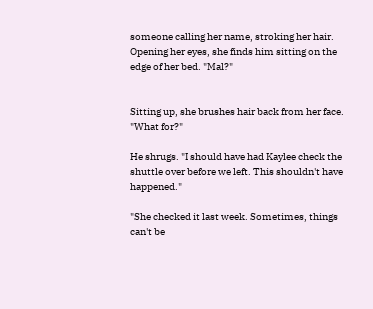someone calling her name, stroking her hair. Opening her eyes, she finds him sitting on the edge of her bed. "Mal?"


Sitting up, she brushes hair back from her face. "What for?"

He shrugs. "I should have had Kaylee check the shuttle over before we left. This shouldn't have happened."

"She checked it last week. Sometimes, things can't be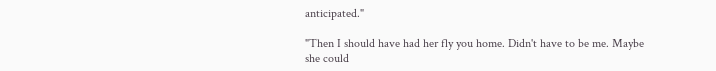anticipated."

"Then I should have had her fly you home. Didn't have to be me. Maybe she could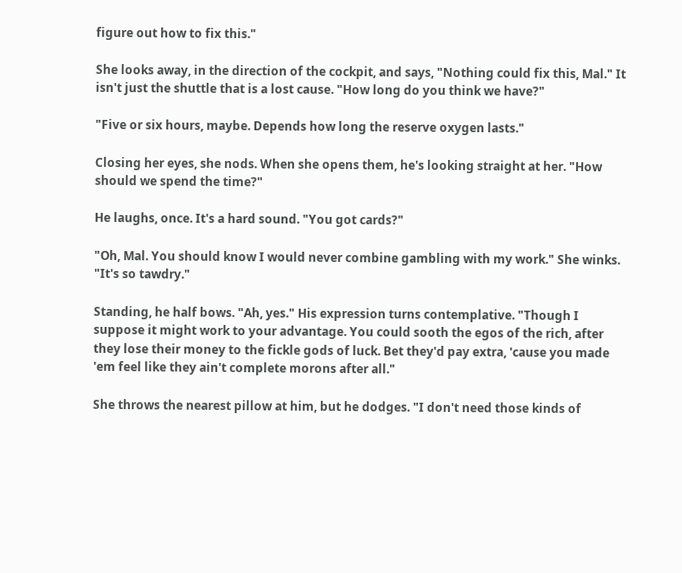figure out how to fix this."

She looks away, in the direction of the cockpit, and says, "Nothing could fix this, Mal." It isn't just the shuttle that is a lost cause. "How long do you think we have?"

"Five or six hours, maybe. Depends how long the reserve oxygen lasts."

Closing her eyes, she nods. When she opens them, he's looking straight at her. "How should we spend the time?"

He laughs, once. It's a hard sound. "You got cards?"

"Oh, Mal. You should know I would never combine gambling with my work." She winks. "It's so tawdry."

Standing, he half bows. "Ah, yes." His expression turns contemplative. "Though I suppose it might work to your advantage. You could sooth the egos of the rich, after they lose their money to the fickle gods of luck. Bet they'd pay extra, 'cause you made 'em feel like they ain't complete morons after all."

She throws the nearest pillow at him, but he dodges. "I don't need those kinds of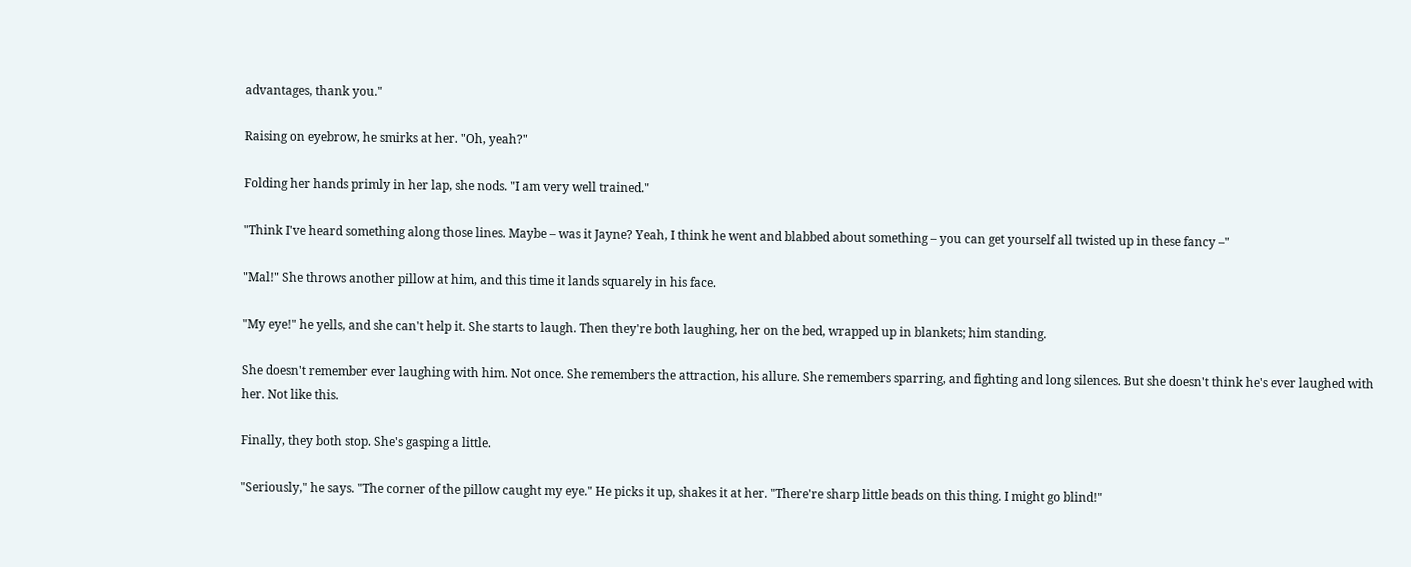advantages, thank you."

Raising on eyebrow, he smirks at her. "Oh, yeah?"

Folding her hands primly in her lap, she nods. "I am very well trained."

"Think I've heard something along those lines. Maybe – was it Jayne? Yeah, I think he went and blabbed about something – you can get yourself all twisted up in these fancy –"

"Mal!" She throws another pillow at him, and this time it lands squarely in his face.

"My eye!" he yells, and she can't help it. She starts to laugh. Then they're both laughing, her on the bed, wrapped up in blankets; him standing.

She doesn't remember ever laughing with him. Not once. She remembers the attraction, his allure. She remembers sparring, and fighting and long silences. But she doesn't think he's ever laughed with her. Not like this.

Finally, they both stop. She's gasping a little.

"Seriously," he says. "The corner of the pillow caught my eye." He picks it up, shakes it at her. "There're sharp little beads on this thing. I might go blind!"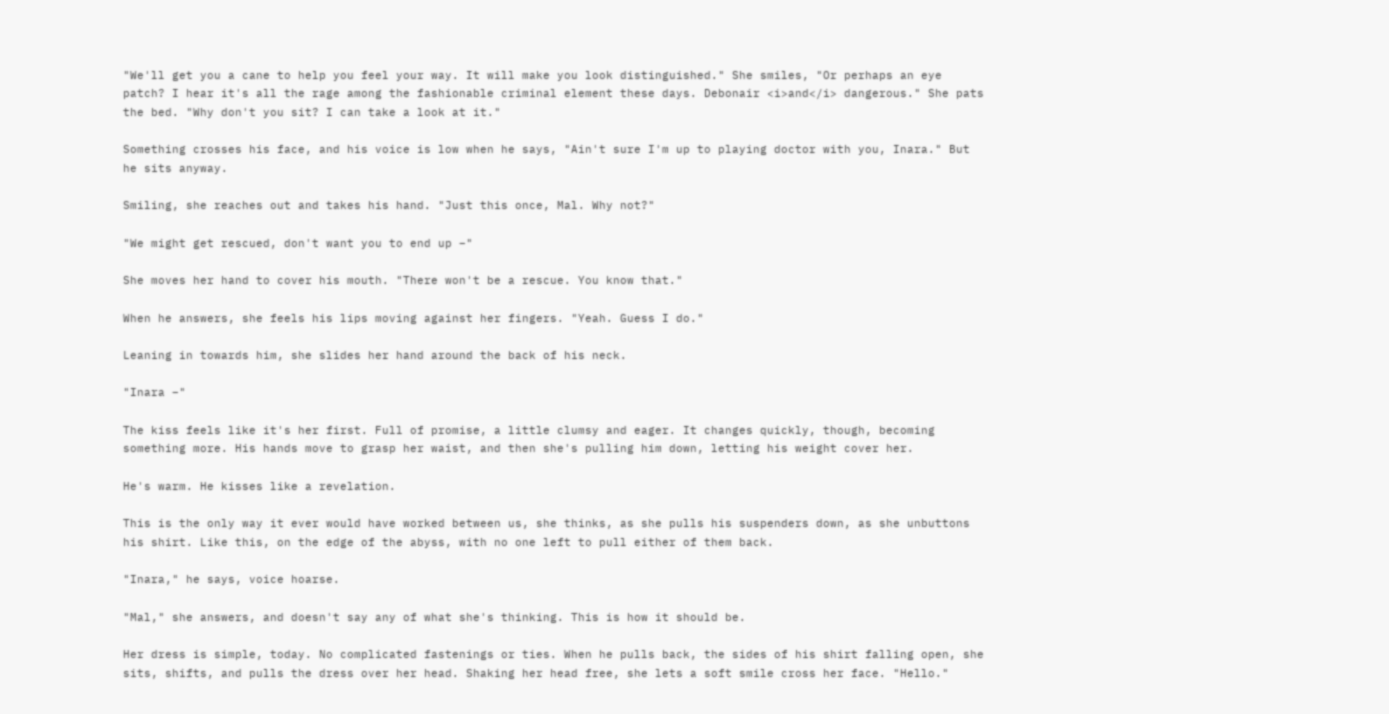"We'll get you a cane to help you feel your way. It will make you look distinguished." She smiles, "Or perhaps an eye patch? I hear it's all the rage among the fashionable criminal element these days. Debonair <i>and</i> dangerous." She pats the bed. "Why don't you sit? I can take a look at it."

Something crosses his face, and his voice is low when he says, "Ain't sure I'm up to playing doctor with you, Inara." But he sits anyway.

Smiling, she reaches out and takes his hand. "Just this once, Mal. Why not?"

"We might get rescued, don't want you to end up –"

She moves her hand to cover his mouth. "There won't be a rescue. You know that."

When he answers, she feels his lips moving against her fingers. "Yeah. Guess I do."

Leaning in towards him, she slides her hand around the back of his neck.

"Inara –"

The kiss feels like it's her first. Full of promise, a little clumsy and eager. It changes quickly, though, becoming something more. His hands move to grasp her waist, and then she's pulling him down, letting his weight cover her.

He's warm. He kisses like a revelation.

This is the only way it ever would have worked between us, she thinks, as she pulls his suspenders down, as she unbuttons his shirt. Like this, on the edge of the abyss, with no one left to pull either of them back.

"Inara," he says, voice hoarse.

"Mal," she answers, and doesn't say any of what she's thinking. This is how it should be.

Her dress is simple, today. No complicated fastenings or ties. When he pulls back, the sides of his shirt falling open, she sits, shifts, and pulls the dress over her head. Shaking her head free, she lets a soft smile cross her face. "Hello."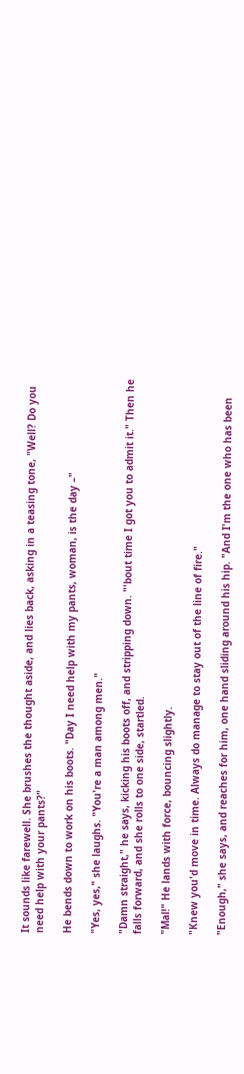It sounds like farewell. She brushes the thought aside, and lies back, asking in a teasing tone, "Well? Do you need help with your pants?"

He bends down to work on his boots. "Day I need help with my pants, woman, is the day –"

"Yes, yes," she laughs. "You're a man among men."

"Damn straight," he says, kicking his boots off, and stripping down. "'bout time I got you to admit it." Then he falls forward, and she rolls to one side, startled.

"Mal!" He lands with force, bouncing slightly.

"Knew you'd move in time. Always do manage to stay out of the line of fire."

"Enough," she says, and reaches for him, one hand sliding around his hip. "And I'm the one who has been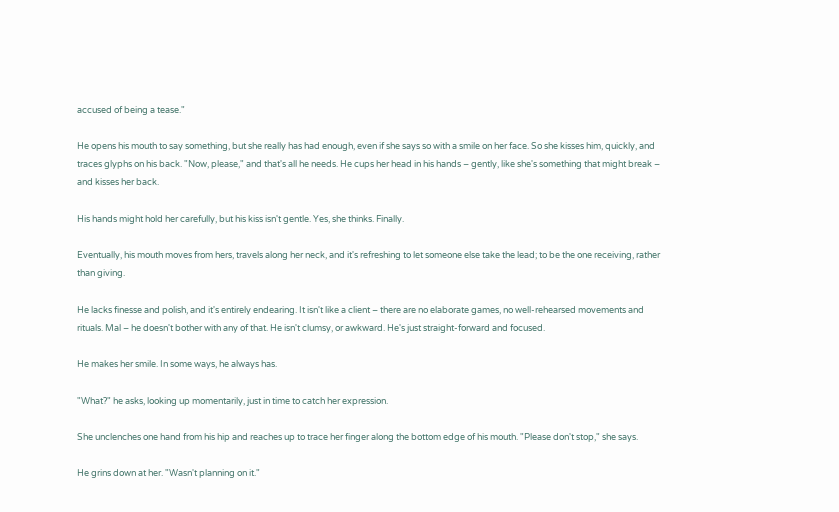accused of being a tease."

He opens his mouth to say something, but she really has had enough, even if she says so with a smile on her face. So she kisses him, quickly, and traces glyphs on his back. "Now, please," and that's all he needs. He cups her head in his hands – gently, like she's something that might break – and kisses her back.

His hands might hold her carefully, but his kiss isn't gentle. Yes, she thinks. Finally.

Eventually, his mouth moves from hers, travels along her neck, and it's refreshing to let someone else take the lead; to be the one receiving, rather than giving.

He lacks finesse and polish, and it's entirely endearing. It isn't like a client – there are no elaborate games, no well-rehearsed movements and rituals. Mal – he doesn't bother with any of that. He isn't clumsy, or awkward. He's just straight-forward and focused.

He makes her smile. In some ways, he always has.

"What?" he asks, looking up momentarily, just in time to catch her expression.

She unclenches one hand from his hip and reaches up to trace her finger along the bottom edge of his mouth. "Please don't stop," she says.

He grins down at her. "Wasn't planning on it."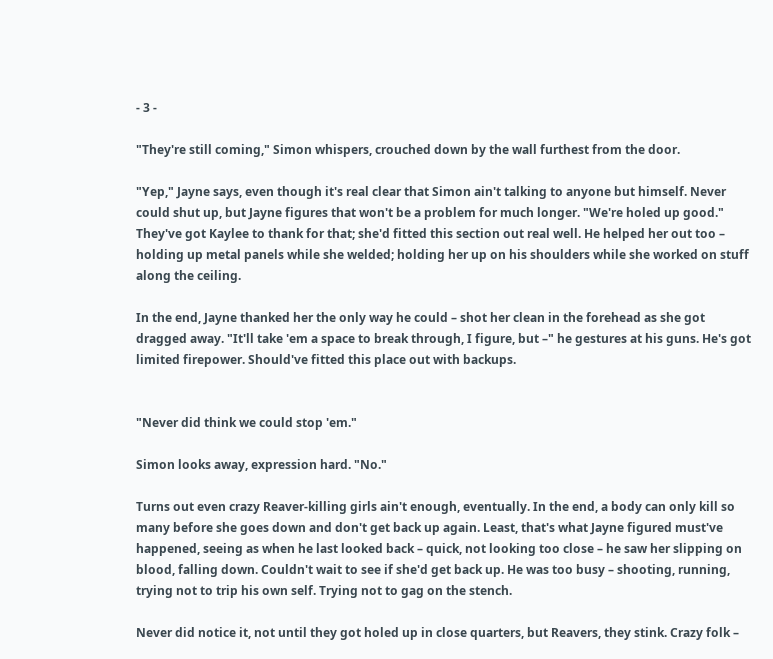- 3 -

"They're still coming," Simon whispers, crouched down by the wall furthest from the door.

"Yep," Jayne says, even though it's real clear that Simon ain't talking to anyone but himself. Never could shut up, but Jayne figures that won't be a problem for much longer. "We're holed up good." They've got Kaylee to thank for that; she'd fitted this section out real well. He helped her out too – holding up metal panels while she welded; holding her up on his shoulders while she worked on stuff along the ceiling.

In the end, Jayne thanked her the only way he could – shot her clean in the forehead as she got dragged away. "It'll take 'em a space to break through, I figure, but –" he gestures at his guns. He's got limited firepower. Should've fitted this place out with backups.


"Never did think we could stop 'em."

Simon looks away, expression hard. "No."

Turns out even crazy Reaver-killing girls ain't enough, eventually. In the end, a body can only kill so many before she goes down and don't get back up again. Least, that's what Jayne figured must've happened, seeing as when he last looked back – quick, not looking too close – he saw her slipping on blood, falling down. Couldn't wait to see if she'd get back up. He was too busy – shooting, running, trying not to trip his own self. Trying not to gag on the stench.

Never did notice it, not until they got holed up in close quarters, but Reavers, they stink. Crazy folk –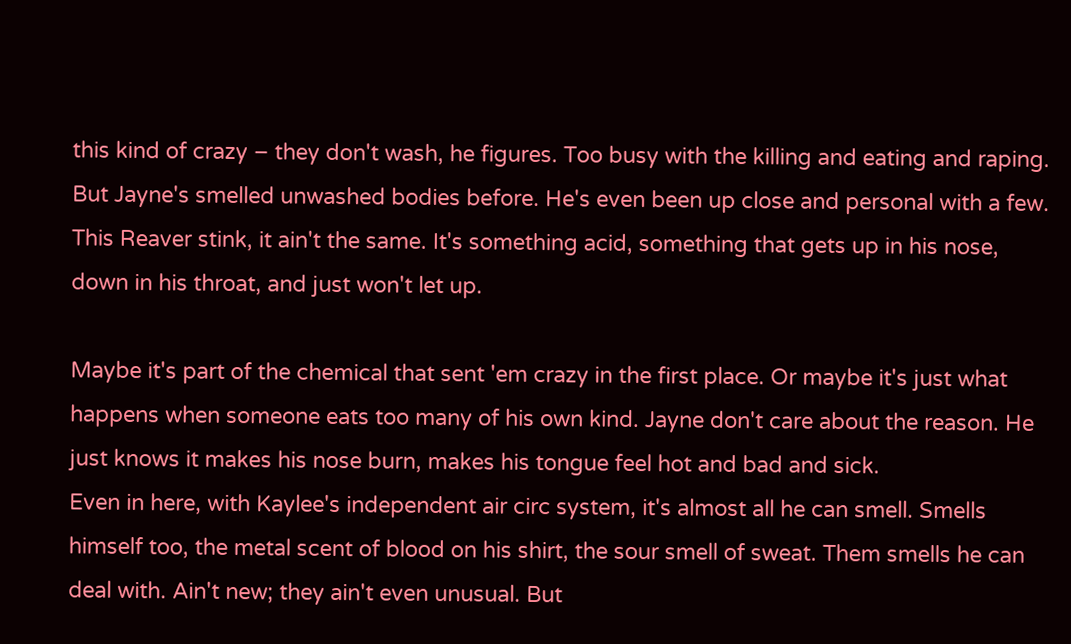this kind of crazy – they don't wash, he figures. Too busy with the killing and eating and raping. But Jayne's smelled unwashed bodies before. He's even been up close and personal with a few. This Reaver stink, it ain't the same. It's something acid, something that gets up in his nose, down in his throat, and just won't let up.

Maybe it's part of the chemical that sent 'em crazy in the first place. Or maybe it's just what happens when someone eats too many of his own kind. Jayne don't care about the reason. He just knows it makes his nose burn, makes his tongue feel hot and bad and sick.
Even in here, with Kaylee's independent air circ system, it's almost all he can smell. Smells himself too, the metal scent of blood on his shirt, the sour smell of sweat. Them smells he can deal with. Ain't new; they ain't even unusual. But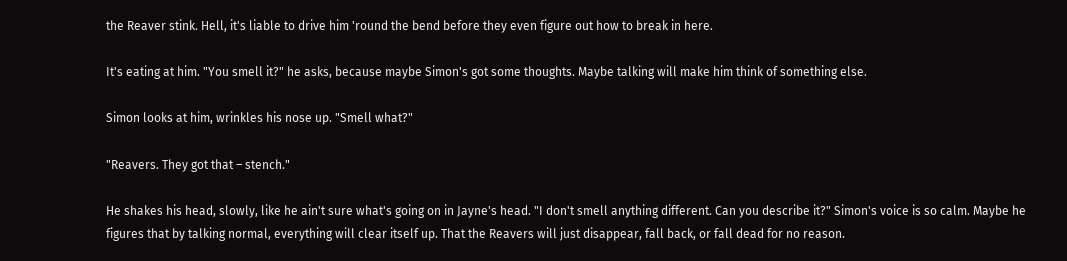the Reaver stink. Hell, it's liable to drive him 'round the bend before they even figure out how to break in here.

It's eating at him. "You smell it?" he asks, because maybe Simon's got some thoughts. Maybe talking will make him think of something else.

Simon looks at him, wrinkles his nose up. "Smell what?"

"Reavers. They got that – stench."

He shakes his head, slowly, like he ain't sure what's going on in Jayne's head. "I don't smell anything different. Can you describe it?" Simon's voice is so calm. Maybe he figures that by talking normal, everything will clear itself up. That the Reavers will just disappear, fall back, or fall dead for no reason.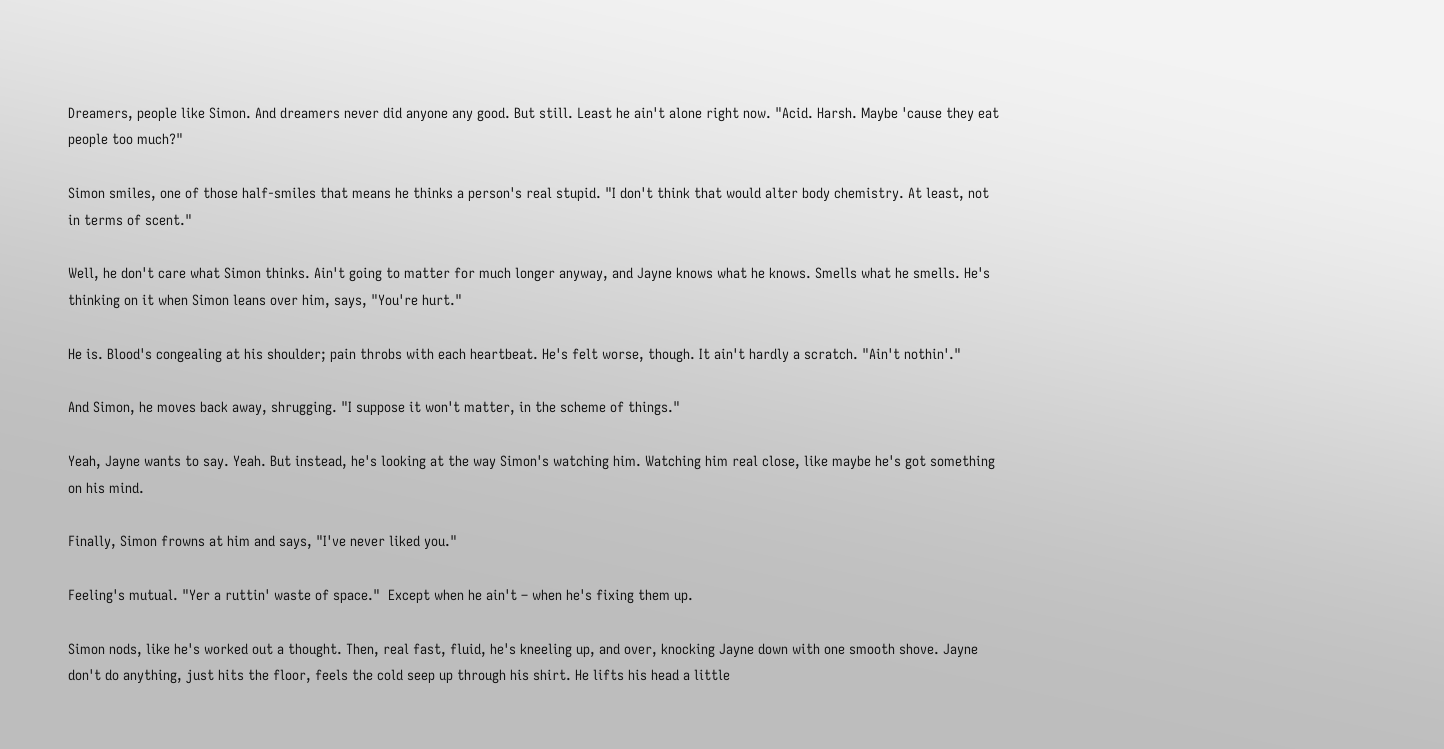Dreamers, people like Simon. And dreamers never did anyone any good. But still. Least he ain't alone right now. "Acid. Harsh. Maybe 'cause they eat people too much?"

Simon smiles, one of those half-smiles that means he thinks a person's real stupid. "I don't think that would alter body chemistry. At least, not in terms of scent."

Well, he don't care what Simon thinks. Ain't going to matter for much longer anyway, and Jayne knows what he knows. Smells what he smells. He's thinking on it when Simon leans over him, says, "You're hurt."

He is. Blood's congealing at his shoulder; pain throbs with each heartbeat. He's felt worse, though. It ain't hardly a scratch. "Ain't nothin'."

And Simon, he moves back away, shrugging. "I suppose it won't matter, in the scheme of things."

Yeah, Jayne wants to say. Yeah. But instead, he's looking at the way Simon's watching him. Watching him real close, like maybe he's got something on his mind.

Finally, Simon frowns at him and says, "I've never liked you."

Feeling's mutual. "Yer a ruttin' waste of space."  Except when he ain't – when he's fixing them up.

Simon nods, like he's worked out a thought. Then, real fast, fluid, he's kneeling up, and over, knocking Jayne down with one smooth shove. Jayne don't do anything, just hits the floor, feels the cold seep up through his shirt. He lifts his head a little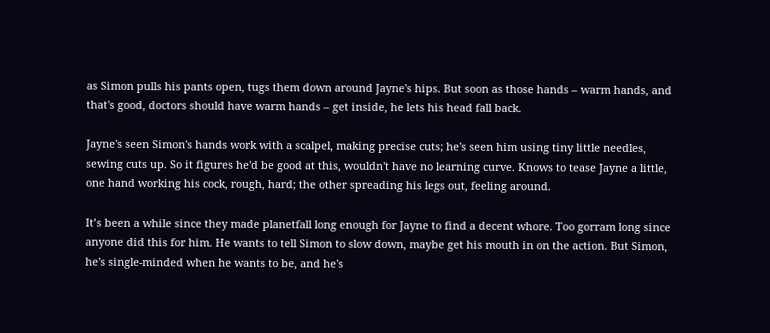as Simon pulls his pants open, tugs them down around Jayne's hips. But soon as those hands – warm hands, and that's good, doctors should have warm hands – get inside, he lets his head fall back.

Jayne's seen Simon's hands work with a scalpel, making precise cuts; he's seen him using tiny little needles, sewing cuts up. So it figures he'd be good at this, wouldn't have no learning curve. Knows to tease Jayne a little, one hand working his cock, rough, hard; the other spreading his legs out, feeling around.

It’s been a while since they made planetfall long enough for Jayne to find a decent whore. Too gorram long since anyone did this for him. He wants to tell Simon to slow down, maybe get his mouth in on the action. But Simon, he's single-minded when he wants to be, and he's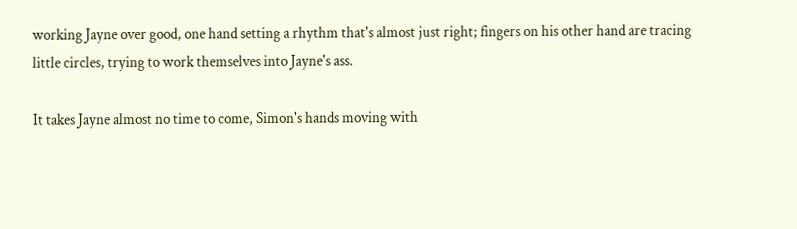working Jayne over good, one hand setting a rhythm that's almost just right; fingers on his other hand are tracing little circles, trying to work themselves into Jayne's ass.

It takes Jayne almost no time to come, Simon's hands moving with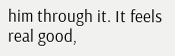him through it. It feels real good,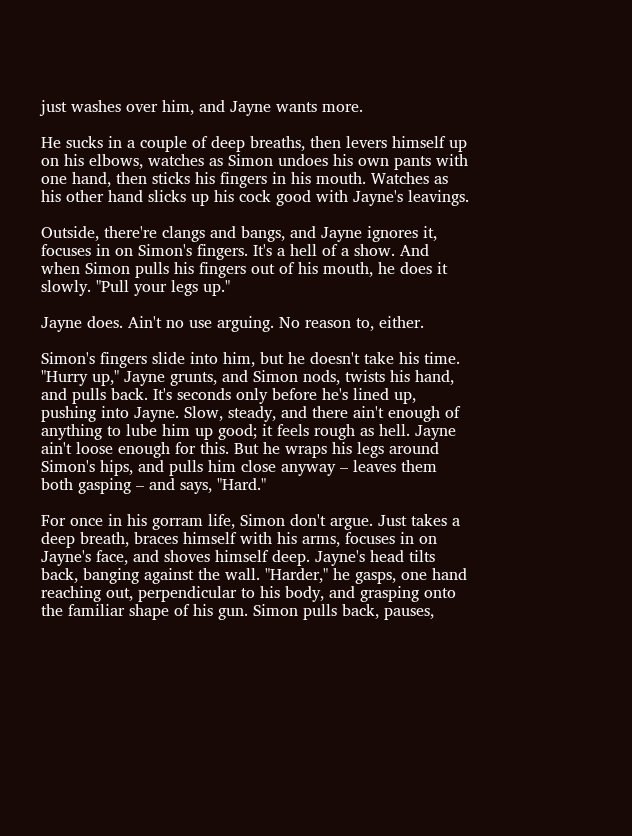just washes over him, and Jayne wants more.

He sucks in a couple of deep breaths, then levers himself up on his elbows, watches as Simon undoes his own pants with one hand, then sticks his fingers in his mouth. Watches as his other hand slicks up his cock good with Jayne's leavings.

Outside, there're clangs and bangs, and Jayne ignores it, focuses in on Simon's fingers. It's a hell of a show. And when Simon pulls his fingers out of his mouth, he does it slowly. "Pull your legs up."

Jayne does. Ain't no use arguing. No reason to, either.

Simon's fingers slide into him, but he doesn't take his time. "Hurry up," Jayne grunts, and Simon nods, twists his hand, and pulls back. It's seconds only before he's lined up, pushing into Jayne. Slow, steady, and there ain't enough of anything to lube him up good; it feels rough as hell. Jayne ain't loose enough for this. But he wraps his legs around Simon's hips, and pulls him close anyway – leaves them both gasping – and says, "Hard."

For once in his gorram life, Simon don't argue. Just takes a deep breath, braces himself with his arms, focuses in on Jayne's face, and shoves himself deep. Jayne's head tilts back, banging against the wall. "Harder," he gasps, one hand reaching out, perpendicular to his body, and grasping onto the familiar shape of his gun. Simon pulls back, pauses,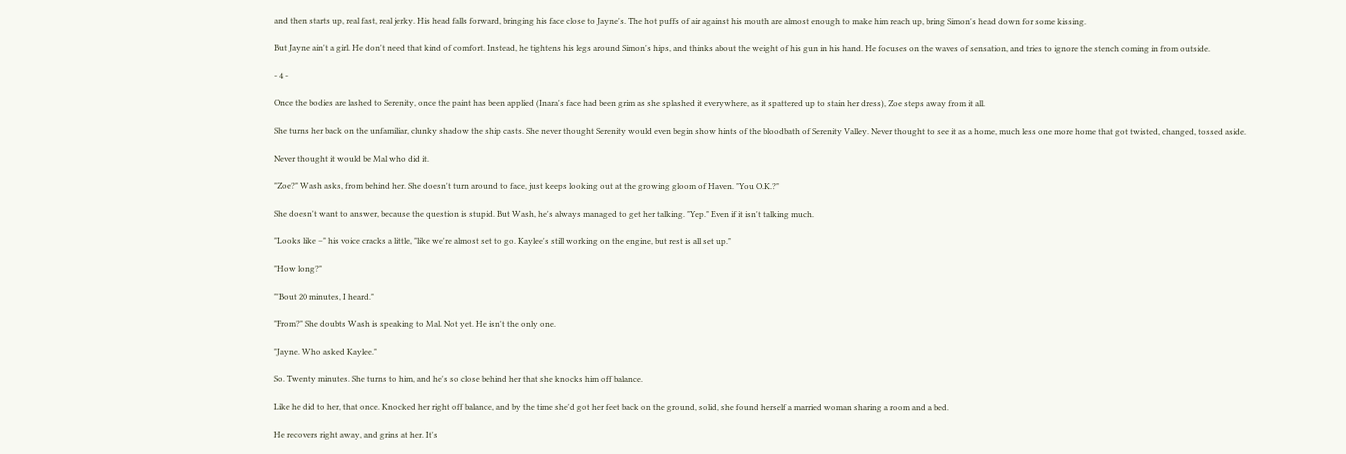and then starts up, real fast, real jerky. His head falls forward, bringing his face close to Jayne's. The hot puffs of air against his mouth are almost enough to make him reach up, bring Simon's head down for some kissing.

But Jayne ain't a girl. He don't need that kind of comfort. Instead, he tightens his legs around Simon's hips, and thinks about the weight of his gun in his hand. He focuses on the waves of sensation, and tries to ignore the stench coming in from outside.

- 4 -

Once the bodies are lashed to Serenity, once the paint has been applied (Inara's face had been grim as she splashed it everywhere, as it spattered up to stain her dress), Zoe steps away from it all.

She turns her back on the unfamiliar, clunky shadow the ship casts. She never thought Serenity would even begin show hints of the bloodbath of Serenity Valley. Never thought to see it as a home, much less one more home that got twisted, changed, tossed aside.

Never thought it would be Mal who did it.

"Zoe?" Wash asks, from behind her. She doesn't turn around to face, just keeps looking out at the growing gloom of Haven. "You O.K.?"

She doesn't want to answer, because the question is stupid. But Wash, he's always managed to get her talking. "Yep." Even if it isn't talking much.

"Looks like –" his voice cracks a little, "like we're almost set to go. Kaylee's still working on the engine, but rest is all set up."

"How long?"

"'Bout 20 minutes, I heard."

"From?" She doubts Wash is speaking to Mal. Not yet. He isn't the only one.

"Jayne. Who asked Kaylee."

So. Twenty minutes. She turns to him, and he's so close behind her that she knocks him off balance.

Like he did to her, that once. Knocked her right off balance, and by the time she'd got her feet back on the ground, solid, she found herself a married woman sharing a room and a bed.

He recovers right away, and grins at her. It's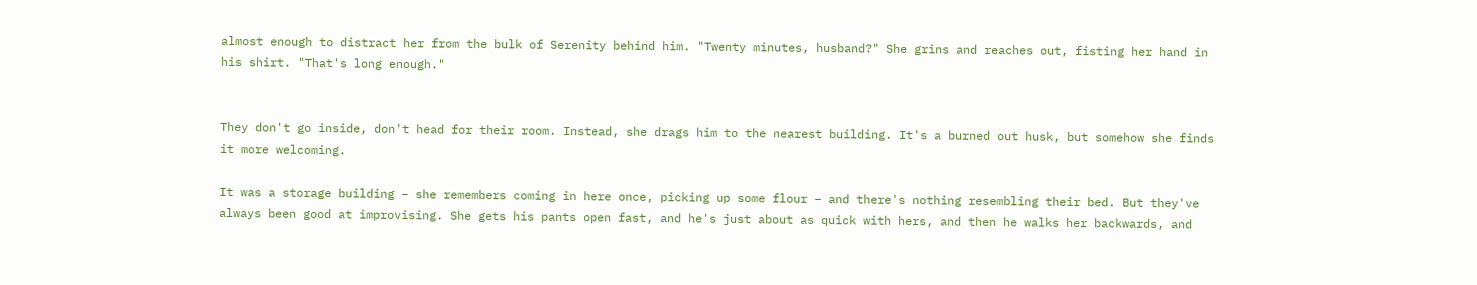almost enough to distract her from the bulk of Serenity behind him. "Twenty minutes, husband?" She grins and reaches out, fisting her hand in his shirt. "That's long enough."


They don't go inside, don't head for their room. Instead, she drags him to the nearest building. It's a burned out husk, but somehow she finds it more welcoming.

It was a storage building – she remembers coming in here once, picking up some flour – and there's nothing resembling their bed. But they've always been good at improvising. She gets his pants open fast, and he's just about as quick with hers, and then he walks her backwards, and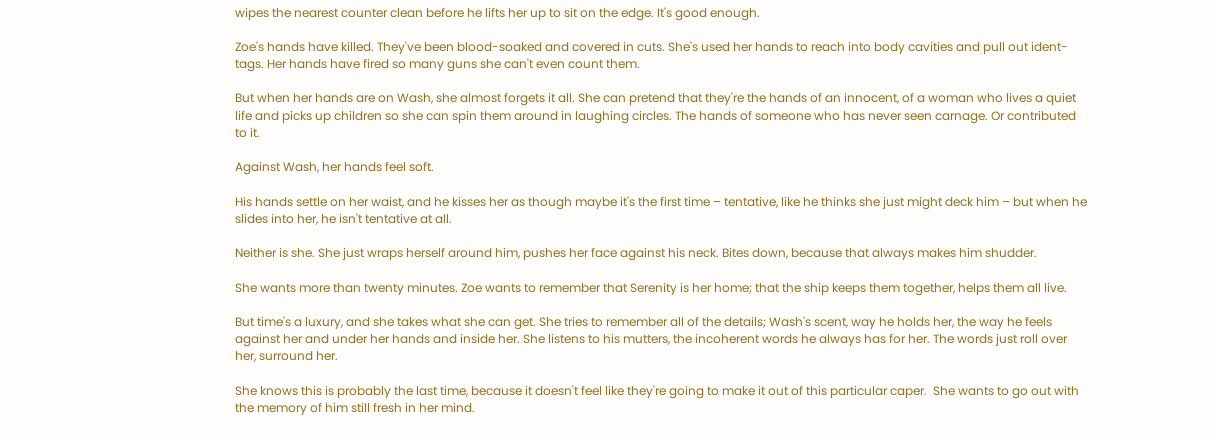wipes the nearest counter clean before he lifts her up to sit on the edge. It's good enough.

Zoe's hands have killed. They've been blood-soaked and covered in cuts. She's used her hands to reach into body cavities and pull out ident-tags. Her hands have fired so many guns she can't even count them.

But when her hands are on Wash, she almost forgets it all. She can pretend that they're the hands of an innocent, of a woman who lives a quiet life and picks up children so she can spin them around in laughing circles. The hands of someone who has never seen carnage. Or contributed to it.

Against Wash, her hands feel soft.

His hands settle on her waist, and he kisses her as though maybe it's the first time – tentative, like he thinks she just might deck him – but when he slides into her, he isn't tentative at all.

Neither is she. She just wraps herself around him, pushes her face against his neck. Bites down, because that always makes him shudder.

She wants more than twenty minutes. Zoe wants to remember that Serenity is her home; that the ship keeps them together, helps them all live.

But time's a luxury, and she takes what she can get. She tries to remember all of the details; Wash's scent, way he holds her, the way he feels against her and under her hands and inside her. She listens to his mutters, the incoherent words he always has for her. The words just roll over her, surround her.

She knows this is probably the last time, because it doesn't feel like they're going to make it out of this particular caper.  She wants to go out with the memory of him still fresh in her mind.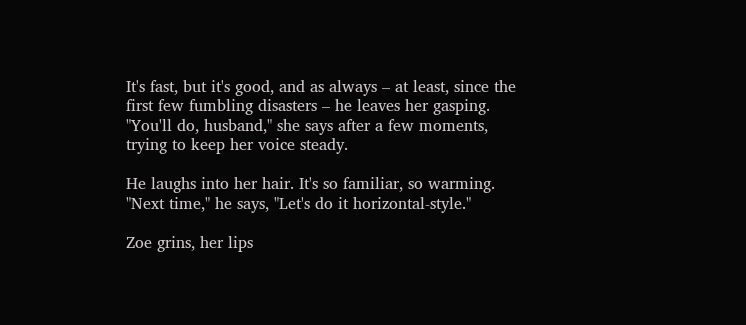It's fast, but it's good, and as always – at least, since the first few fumbling disasters – he leaves her gasping. "You'll do, husband," she says after a few moments, trying to keep her voice steady.

He laughs into her hair. It's so familiar, so warming. "Next time," he says, "Let's do it horizontal-style."

Zoe grins, her lips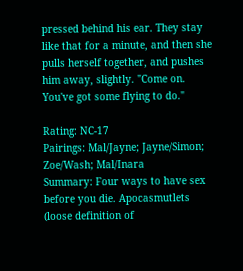pressed behind his ear. They stay like that for a minute, and then she pulls herself together, and pushes him away, slightly. "Come on. You've got some flying to do."

Rating: NC-17
Pairings: Mal/Jayne; Jayne/Simon; Zoe/Wash; Mal/Inara
Summary: Four ways to have sex before you die. Apocasmutlets (loose definition of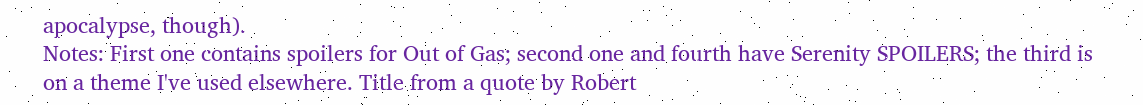apocalypse, though).
Notes: First one contains spoilers for Out of Gas; second one and fourth have Serenity SPOILERS; the third is on a theme I've used elsewhere. Title from a quote by Robert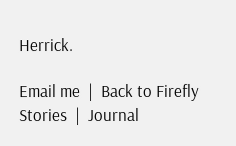Herrick.

Email me  |  Back to Firefly Stories  |  Journal